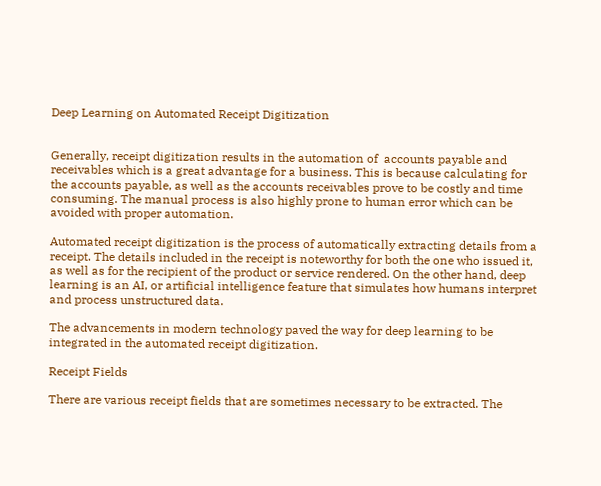Deep Learning on Automated Receipt Digitization


Generally, receipt digitization results in the automation of  accounts payable and receivables which is a great advantage for a business. This is because calculating for the accounts payable, as well as the accounts receivables prove to be costly and time consuming. The manual process is also highly prone to human error which can be avoided with proper automation.

Automated receipt digitization is the process of automatically extracting details from a receipt. The details included in the receipt is noteworthy for both the one who issued it, as well as for the recipient of the product or service rendered. On the other hand, deep learning is an AI, or artificial intelligence feature that simulates how humans interpret and process unstructured data.

The advancements in modern technology paved the way for deep learning to be integrated in the automated receipt digitization.

Receipt Fields

There are various receipt fields that are sometimes necessary to be extracted. The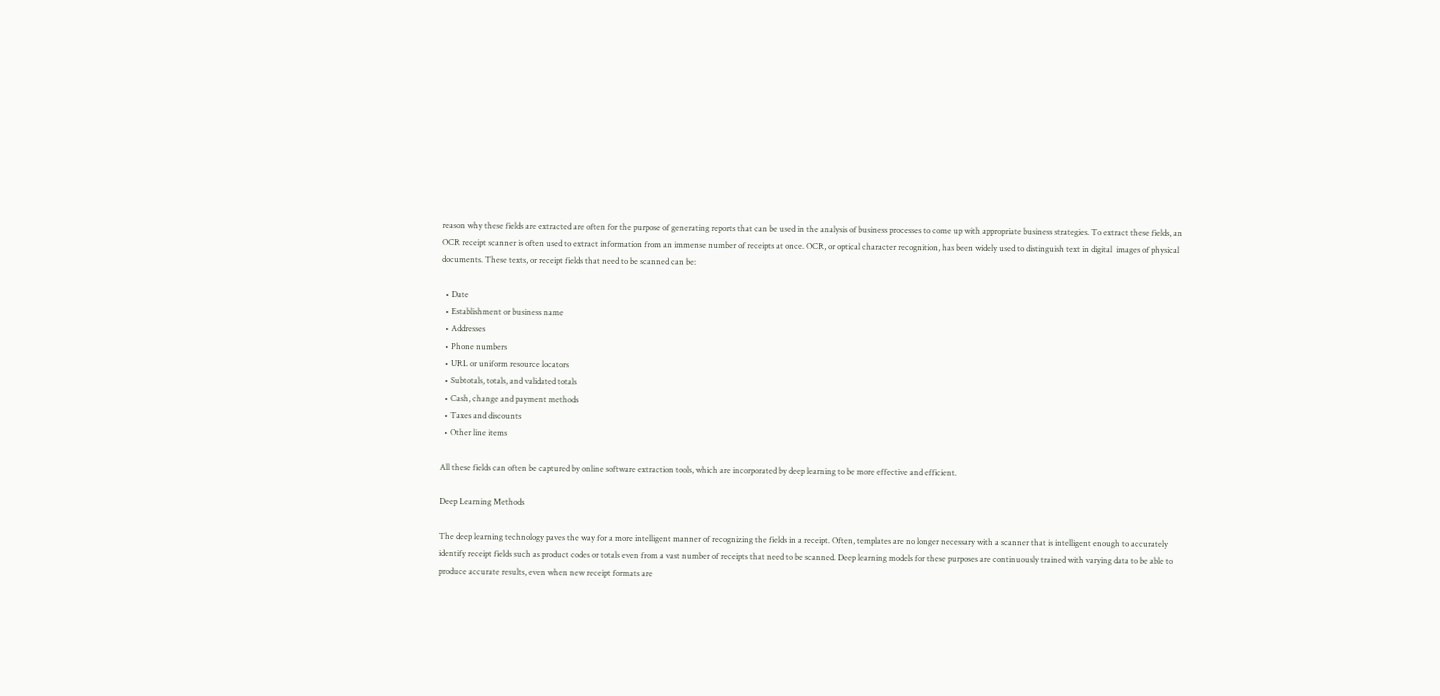reason why these fields are extracted are often for the purpose of generating reports that can be used in the analysis of business processes to come up with appropriate business strategies. To extract these fields, an OCR receipt scanner is often used to extract information from an immense number of receipts at once. OCR, or optical character recognition, has been widely used to distinguish text in digital  images of physical documents. These texts, or receipt fields that need to be scanned can be:

  • Date
  • Establishment or business name
  • Addresses
  • Phone numbers
  • URL or uniform resource locators
  • Subtotals, totals, and validated totals
  • Cash, change and payment methods
  • Taxes and discounts
  • Other line items

All these fields can often be captured by online software extraction tools, which are incorporated by deep learning to be more effective and efficient.

Deep Learning Methods

The deep learning technology paves the way for a more intelligent manner of recognizing the fields in a receipt. Often, templates are no longer necessary with a scanner that is intelligent enough to accurately identify receipt fields such as product codes or totals even from a vast number of receipts that need to be scanned. Deep learning models for these purposes are continuously trained with varying data to be able to produce accurate results, even when new receipt formats are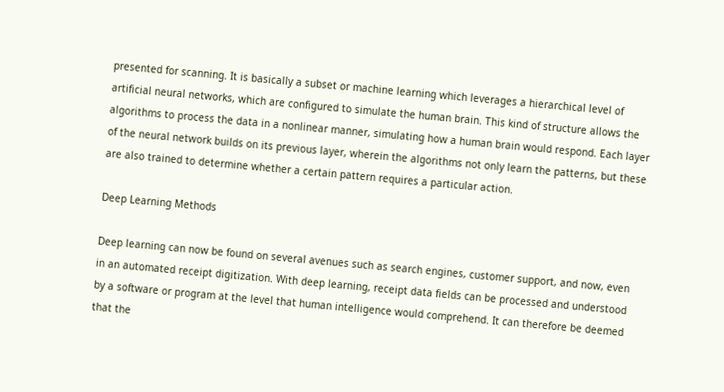presented for scanning. It is basically a subset or machine learning which leverages a hierarchical level of artificial neural networks, which are configured to simulate the human brain. This kind of structure allows the algorithms to process the data in a nonlinear manner, simulating how a human brain would respond. Each layer of the neural network builds on its previous layer, wherein the algorithms not only learn the patterns, but these are also trained to determine whether a certain pattern requires a particular action.

Deep Learning Methods

Deep learning can now be found on several avenues such as search engines, customer support, and now, even in an automated receipt digitization. With deep learning, receipt data fields can be processed and understood by a software or program at the level that human intelligence would comprehend. It can therefore be deemed that the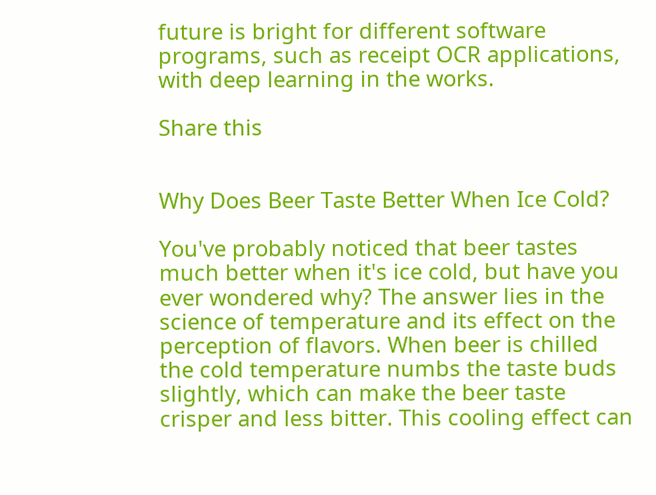future is bright for different software programs, such as receipt OCR applications, with deep learning in the works.

Share this


Why Does Beer Taste Better When Ice Cold?

You've probably noticed that beer tastes much better when it's ice cold, but have you ever wondered why? The answer lies in the science of temperature and its effect on the perception of flavors. When beer is chilled the cold temperature numbs the taste buds slightly, which can make the beer taste crisper and less bitter. This cooling effect can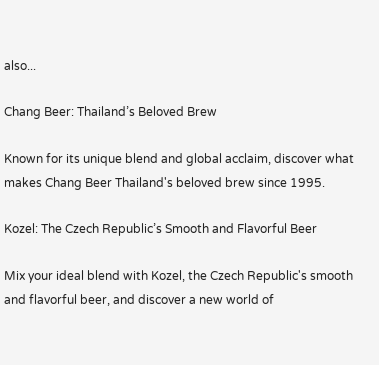also...

Chang Beer: Thailand’s Beloved Brew

Known for its unique blend and global acclaim, discover what makes Chang Beer Thailand's beloved brew since 1995.

Kozel: The Czech Republic’s Smooth and Flavorful Beer

Mix your ideal blend with Kozel, the Czech Republic's smooth and flavorful beer, and discover a new world of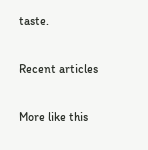taste.

Recent articles

More like this